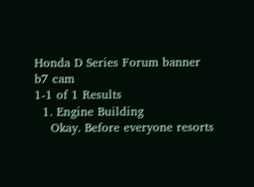Honda D Series Forum banner
b7 cam
1-1 of 1 Results
  1. Engine Building
    Okay. Before everyone resorts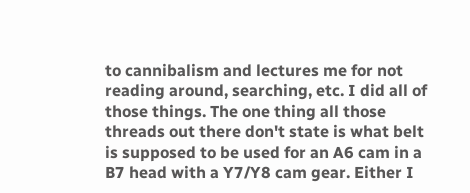to cannibalism and lectures me for not reading around, searching, etc. I did all of those things. The one thing all those threads out there don't state is what belt is supposed to be used for an A6 cam in a B7 head with a Y7/Y8 cam gear. Either I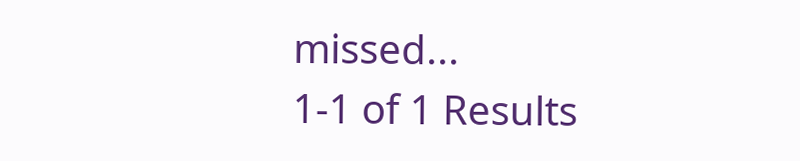missed...
1-1 of 1 Results